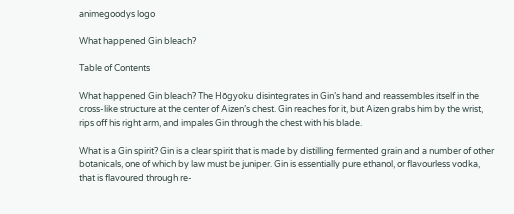animegoodys logo

What happened Gin bleach?

Table of Contents

What happened Gin bleach? The Hōgyoku disintegrates in Gin’s hand and reassembles itself in the cross-like structure at the center of Aizen’s chest. Gin reaches for it, but Aizen grabs him by the wrist, rips off his right arm, and impales Gin through the chest with his blade.

What is a Gin spirit? Gin is a clear spirit that is made by distilling fermented grain and a number of other botanicals, one of which by law must be juniper. Gin is essentially pure ethanol, or flavourless vodka, that is flavoured through re-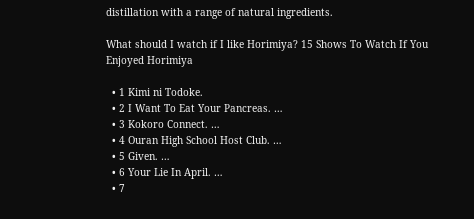distillation with a range of natural ingredients.

What should I watch if I like Horimiya? 15 Shows To Watch If You Enjoyed Horimiya

  • 1 Kimi ni Todoke.
  • 2 I Want To Eat Your Pancreas. …
  • 3 Kokoro Connect. …
  • 4 Ouran High School Host Club. …
  • 5 Given. …
  • 6 Your Lie In April. …
  • 7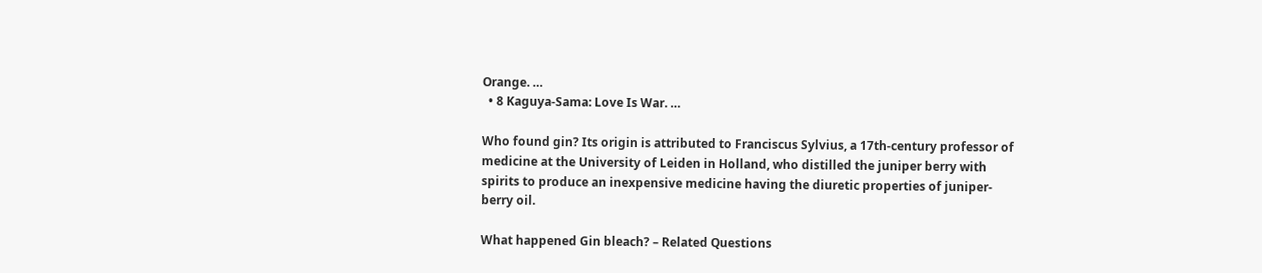Orange. …
  • 8 Kaguya-Sama: Love Is War. …

Who found gin? Its origin is attributed to Franciscus Sylvius, a 17th-century professor of medicine at the University of Leiden in Holland, who distilled the juniper berry with spirits to produce an inexpensive medicine having the diuretic properties of juniper-berry oil.

What happened Gin bleach? – Related Questions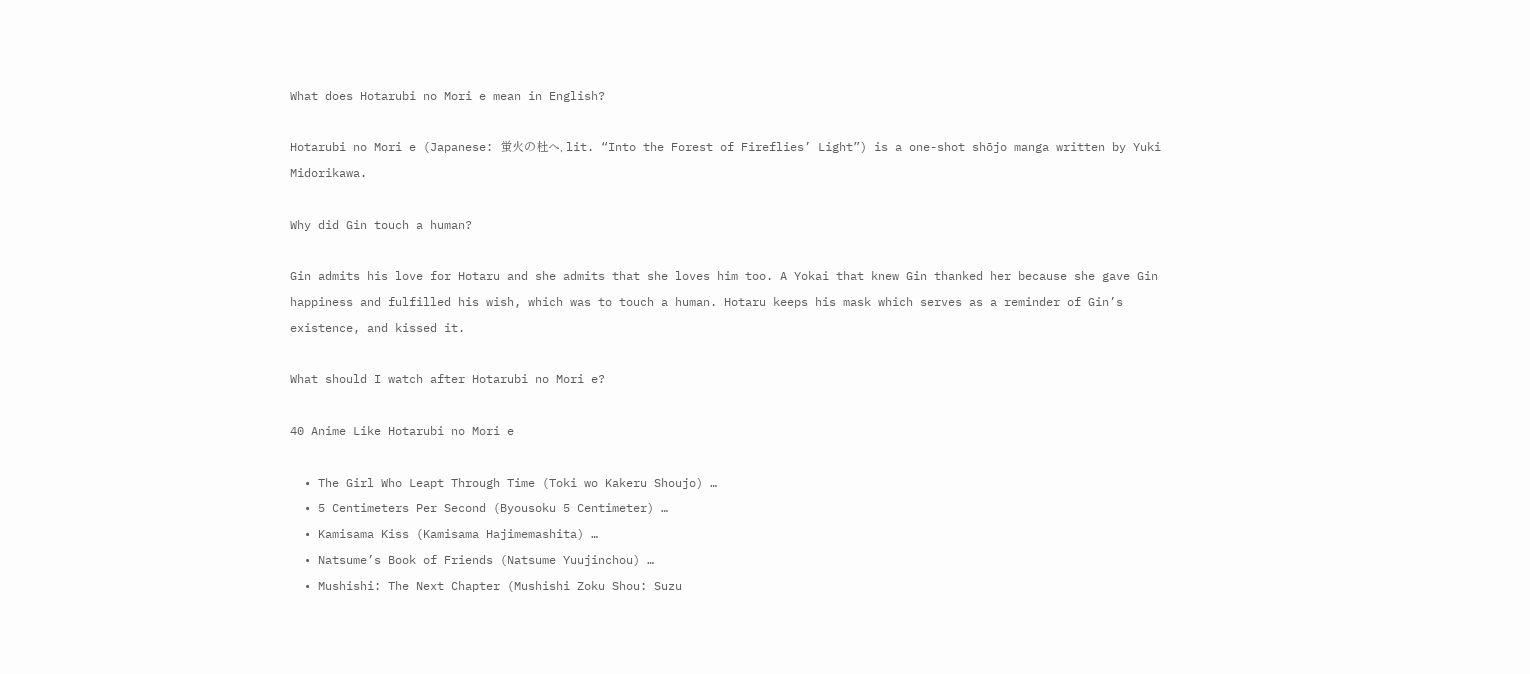What does Hotarubi no Mori e mean in English?

Hotarubi no Mori e (Japanese: 蛍火の杜へ, lit. “Into the Forest of Fireflies’ Light”) is a one-shot shōjo manga written by Yuki Midorikawa.

Why did Gin touch a human?

Gin admits his love for Hotaru and she admits that she loves him too. A Yokai that knew Gin thanked her because she gave Gin happiness and fulfilled his wish, which was to touch a human. Hotaru keeps his mask which serves as a reminder of Gin’s existence, and kissed it.

What should I watch after Hotarubi no Mori e?

40 Anime Like Hotarubi no Mori e

  • The Girl Who Leapt Through Time (Toki wo Kakeru Shoujo) …
  • 5 Centimeters Per Second (Byousoku 5 Centimeter) …
  • Kamisama Kiss (Kamisama Hajimemashita) …
  • Natsume’s Book of Friends (Natsume Yuujinchou) …
  • Mushishi: The Next Chapter (Mushishi Zoku Shou: Suzu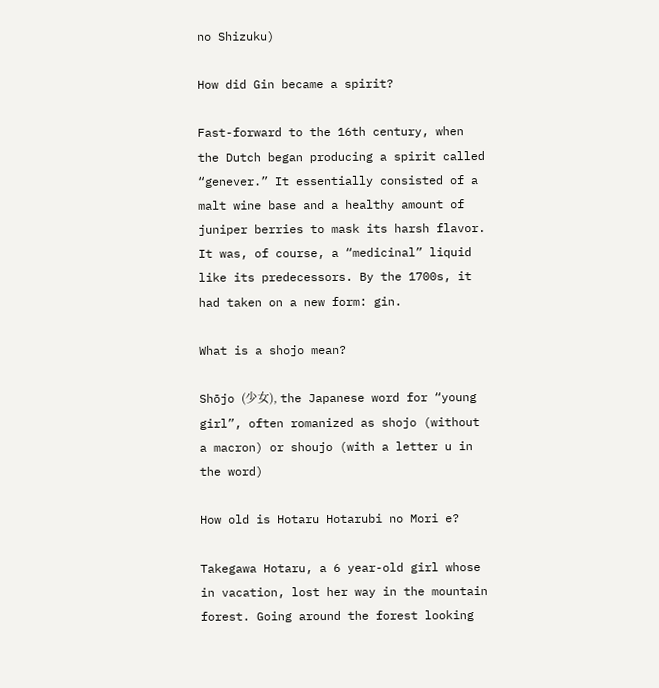no Shizuku)

How did Gin became a spirit?

Fast-forward to the 16th century, when the Dutch began producing a spirit called “genever.” It essentially consisted of a malt wine base and a healthy amount of juniper berries to mask its harsh flavor. It was, of course, a “medicinal” liquid like its predecessors. By the 1700s, it had taken on a new form: gin.

What is a shojo mean?

Shōjo (少女), the Japanese word for “young girl”, often romanized as shojo (without a macron) or shoujo (with a letter u in the word)

How old is Hotaru Hotarubi no Mori e?

Takegawa Hotaru, a 6 year-old girl whose in vacation, lost her way in the mountain forest. Going around the forest looking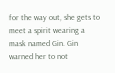for the way out, she gets to meet a spirit wearing a mask named Gin. Gin warned her to not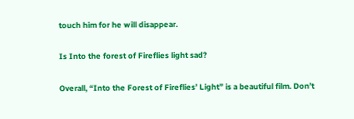touch him for he will disappear.

Is Into the forest of Fireflies light sad?

Overall, “Into the Forest of Fireflies’ Light” is a beautiful film. Don’t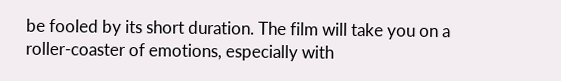be fooled by its short duration. The film will take you on a roller-coaster of emotions, especially with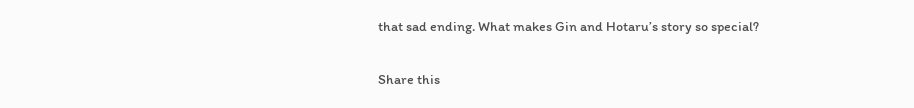that sad ending. What makes Gin and Hotaru’s story so special?

Share this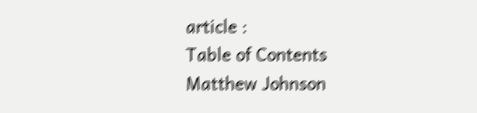article :
Table of Contents
Matthew Johnson